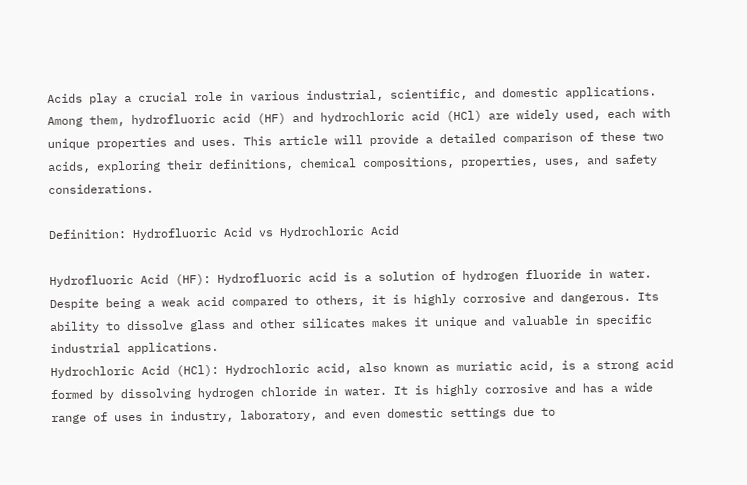Acids play a crucial role in various industrial, scientific, and domestic applications. Among them, hydrofluoric acid (HF) and hydrochloric acid (HCl) are widely used, each with unique properties and uses. This article will provide a detailed comparison of these two acids, exploring their definitions, chemical compositions, properties, uses, and safety considerations.

Definition: Hydrofluoric Acid vs Hydrochloric Acid

Hydrofluoric Acid (HF): Hydrofluoric acid is a solution of hydrogen fluoride in water. Despite being a weak acid compared to others, it is highly corrosive and dangerous. Its ability to dissolve glass and other silicates makes it unique and valuable in specific industrial applications.
Hydrochloric Acid (HCl): Hydrochloric acid, also known as muriatic acid, is a strong acid formed by dissolving hydrogen chloride in water. It is highly corrosive and has a wide range of uses in industry, laboratory, and even domestic settings due to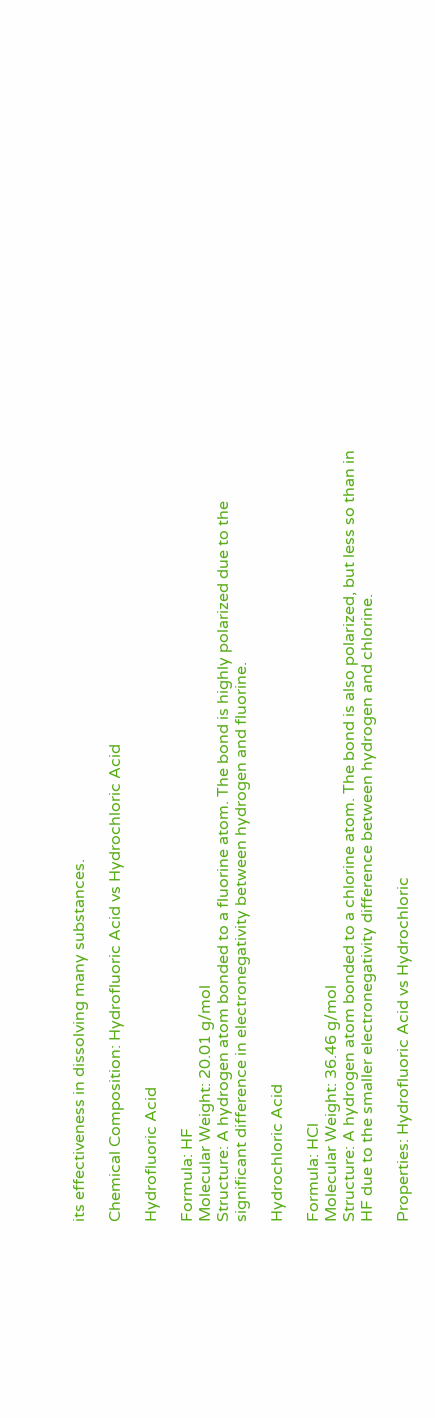its effectiveness in dissolving many substances.

Chemical Composition: Hydrofluoric Acid vs Hydrochloric Acid

Hydrofluoric Acid

Formula: HF
Molecular Weight: 20.01 g/mol
Structure: A hydrogen atom bonded to a fluorine atom. The bond is highly polarized due to the significant difference in electronegativity between hydrogen and fluorine.

Hydrochloric Acid

Formula: HCl
Molecular Weight: 36.46 g/mol
Structure: A hydrogen atom bonded to a chlorine atom. The bond is also polarized, but less so than in HF due to the smaller electronegativity difference between hydrogen and chlorine.

Properties: Hydrofluoric Acid vs Hydrochloric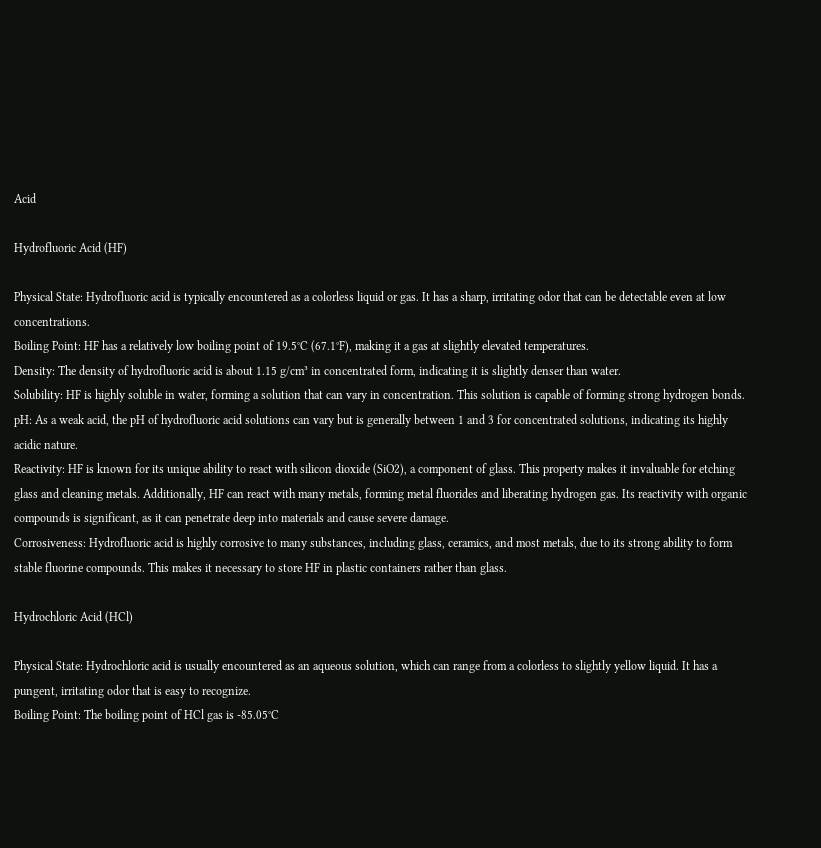Acid

Hydrofluoric Acid (HF)

Physical State: Hydrofluoric acid is typically encountered as a colorless liquid or gas. It has a sharp, irritating odor that can be detectable even at low concentrations.
Boiling Point: HF has a relatively low boiling point of 19.5°C (67.1°F), making it a gas at slightly elevated temperatures.
Density: The density of hydrofluoric acid is about 1.15 g/cm³ in concentrated form, indicating it is slightly denser than water.
Solubility: HF is highly soluble in water, forming a solution that can vary in concentration. This solution is capable of forming strong hydrogen bonds.
pH: As a weak acid, the pH of hydrofluoric acid solutions can vary but is generally between 1 and 3 for concentrated solutions, indicating its highly acidic nature.
Reactivity: HF is known for its unique ability to react with silicon dioxide (SiO2), a component of glass. This property makes it invaluable for etching glass and cleaning metals. Additionally, HF can react with many metals, forming metal fluorides and liberating hydrogen gas. Its reactivity with organic compounds is significant, as it can penetrate deep into materials and cause severe damage.
Corrosiveness: Hydrofluoric acid is highly corrosive to many substances, including glass, ceramics, and most metals, due to its strong ability to form stable fluorine compounds. This makes it necessary to store HF in plastic containers rather than glass.

Hydrochloric Acid (HCl)

Physical State: Hydrochloric acid is usually encountered as an aqueous solution, which can range from a colorless to slightly yellow liquid. It has a pungent, irritating odor that is easy to recognize.
Boiling Point: The boiling point of HCl gas is -85.05°C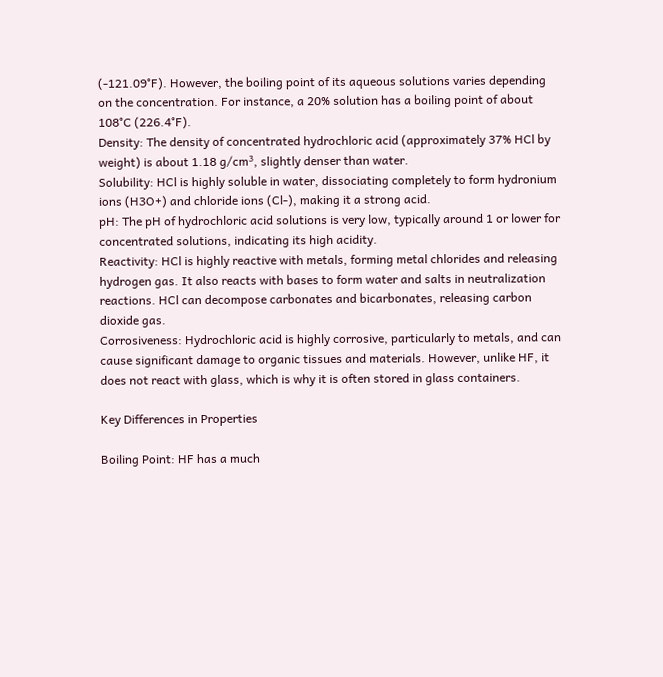(-121.09°F). However, the boiling point of its aqueous solutions varies depending on the concentration. For instance, a 20% solution has a boiling point of about 108°C (226.4°F).
Density: The density of concentrated hydrochloric acid (approximately 37% HCl by weight) is about 1.18 g/cm³, slightly denser than water.
Solubility: HCl is highly soluble in water, dissociating completely to form hydronium ions (H3O+) and chloride ions (Cl-), making it a strong acid.
pH: The pH of hydrochloric acid solutions is very low, typically around 1 or lower for concentrated solutions, indicating its high acidity.
Reactivity: HCl is highly reactive with metals, forming metal chlorides and releasing hydrogen gas. It also reacts with bases to form water and salts in neutralization reactions. HCl can decompose carbonates and bicarbonates, releasing carbon dioxide gas.
Corrosiveness: Hydrochloric acid is highly corrosive, particularly to metals, and can cause significant damage to organic tissues and materials. However, unlike HF, it does not react with glass, which is why it is often stored in glass containers.

Key Differences in Properties

Boiling Point: HF has a much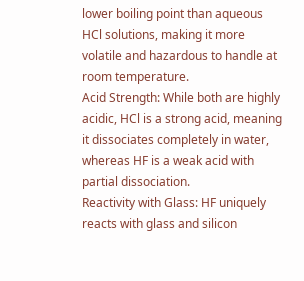lower boiling point than aqueous HCl solutions, making it more volatile and hazardous to handle at room temperature.
Acid Strength: While both are highly acidic, HCl is a strong acid, meaning it dissociates completely in water, whereas HF is a weak acid with partial dissociation.
Reactivity with Glass: HF uniquely reacts with glass and silicon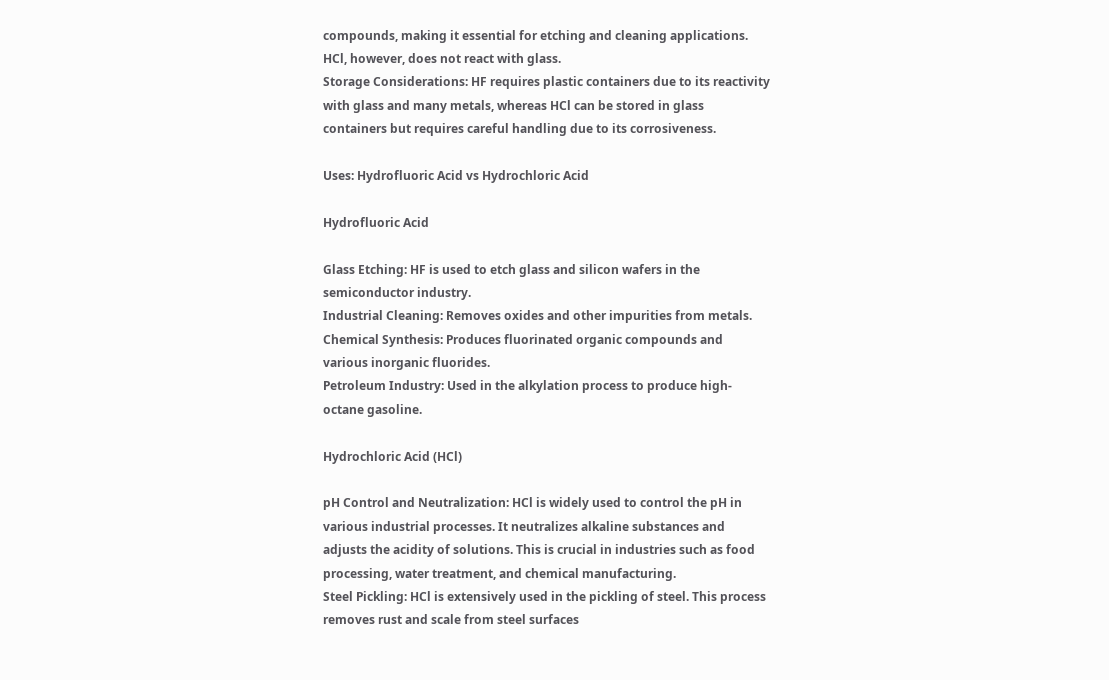compounds, making it essential for etching and cleaning applications. HCl, however, does not react with glass.
Storage Considerations: HF requires plastic containers due to its reactivity with glass and many metals, whereas HCl can be stored in glass containers but requires careful handling due to its corrosiveness.

Uses: Hydrofluoric Acid vs Hydrochloric Acid

Hydrofluoric Acid

Glass Etching: HF is used to etch glass and silicon wafers in the semiconductor industry.
Industrial Cleaning: Removes oxides and other impurities from metals.
Chemical Synthesis: Produces fluorinated organic compounds and various inorganic fluorides.
Petroleum Industry: Used in the alkylation process to produce high-octane gasoline.

Hydrochloric Acid (HCl)

pH Control and Neutralization: HCl is widely used to control the pH in various industrial processes. It neutralizes alkaline substances and adjusts the acidity of solutions. This is crucial in industries such as food processing, water treatment, and chemical manufacturing.
Steel Pickling: HCl is extensively used in the pickling of steel. This process removes rust and scale from steel surfaces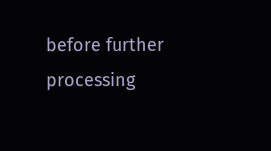before further processing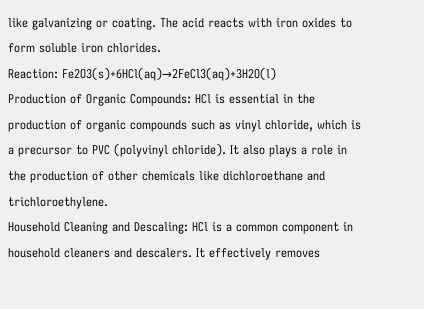like galvanizing or coating. The acid reacts with iron oxides to form soluble iron chlorides.
Reaction: Fe2O3(s)+6HCl(aq)→2FeCl3(aq)+3H2O(l)
Production of Organic Compounds: HCl is essential in the production of organic compounds such as vinyl chloride, which is a precursor to PVC (polyvinyl chloride). It also plays a role in the production of other chemicals like dichloroethane and trichloroethylene.
Household Cleaning and Descaling: HCl is a common component in household cleaners and descalers. It effectively removes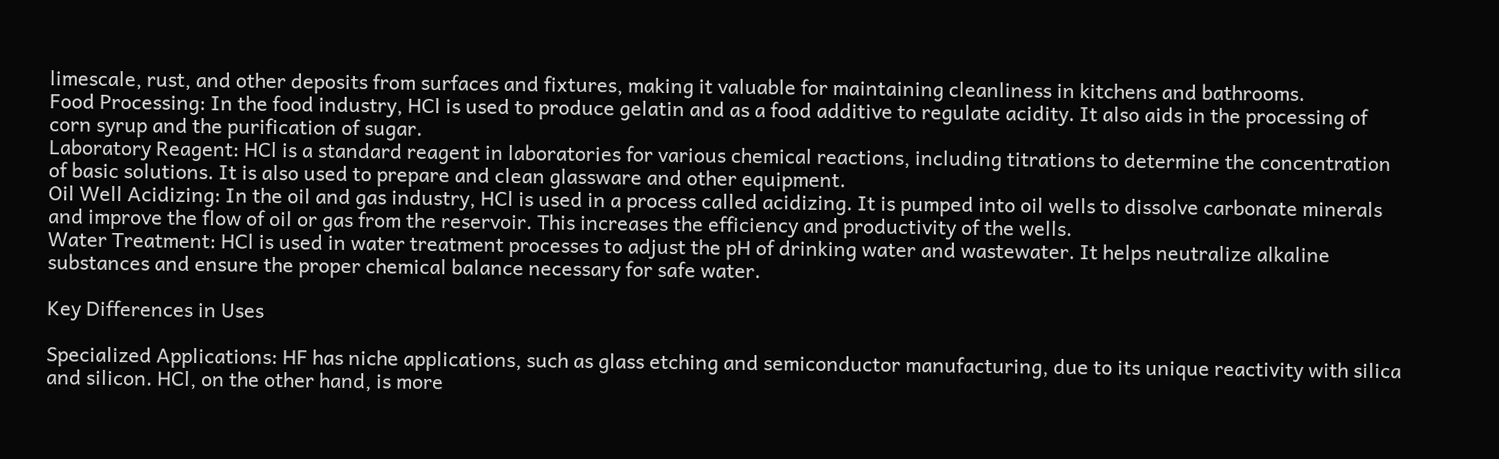limescale, rust, and other deposits from surfaces and fixtures, making it valuable for maintaining cleanliness in kitchens and bathrooms.
Food Processing: In the food industry, HCl is used to produce gelatin and as a food additive to regulate acidity. It also aids in the processing of corn syrup and the purification of sugar.
Laboratory Reagent: HCl is a standard reagent in laboratories for various chemical reactions, including titrations to determine the concentration of basic solutions. It is also used to prepare and clean glassware and other equipment.
Oil Well Acidizing: In the oil and gas industry, HCl is used in a process called acidizing. It is pumped into oil wells to dissolve carbonate minerals and improve the flow of oil or gas from the reservoir. This increases the efficiency and productivity of the wells.
Water Treatment: HCl is used in water treatment processes to adjust the pH of drinking water and wastewater. It helps neutralize alkaline substances and ensure the proper chemical balance necessary for safe water.

Key Differences in Uses

Specialized Applications: HF has niche applications, such as glass etching and semiconductor manufacturing, due to its unique reactivity with silica and silicon. HCl, on the other hand, is more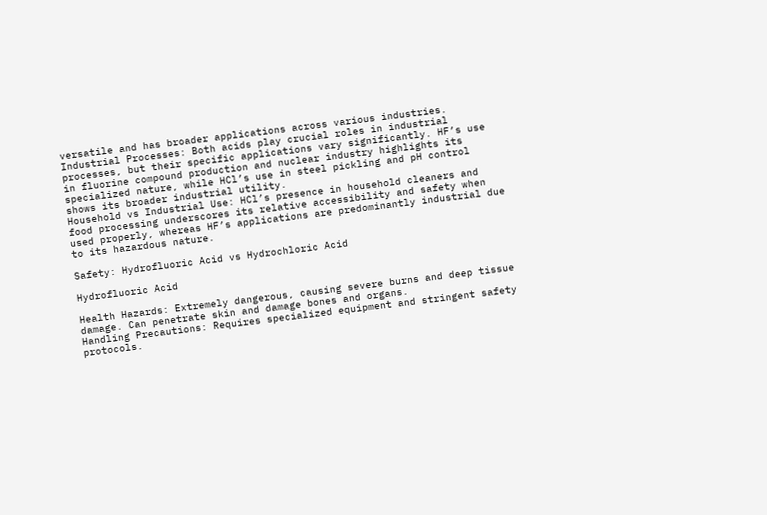versatile and has broader applications across various industries.
Industrial Processes: Both acids play crucial roles in industrial processes, but their specific applications vary significantly. HF’s use in fluorine compound production and nuclear industry highlights its specialized nature, while HCl’s use in steel pickling and pH control shows its broader industrial utility.
Household vs Industrial Use: HCl’s presence in household cleaners and food processing underscores its relative accessibility and safety when used properly, whereas HF’s applications are predominantly industrial due to its hazardous nature.

Safety: Hydrofluoric Acid vs Hydrochloric Acid

Hydrofluoric Acid

Health Hazards: Extremely dangerous, causing severe burns and deep tissue damage. Can penetrate skin and damage bones and organs.
Handling Precautions: Requires specialized equipment and stringent safety protocols.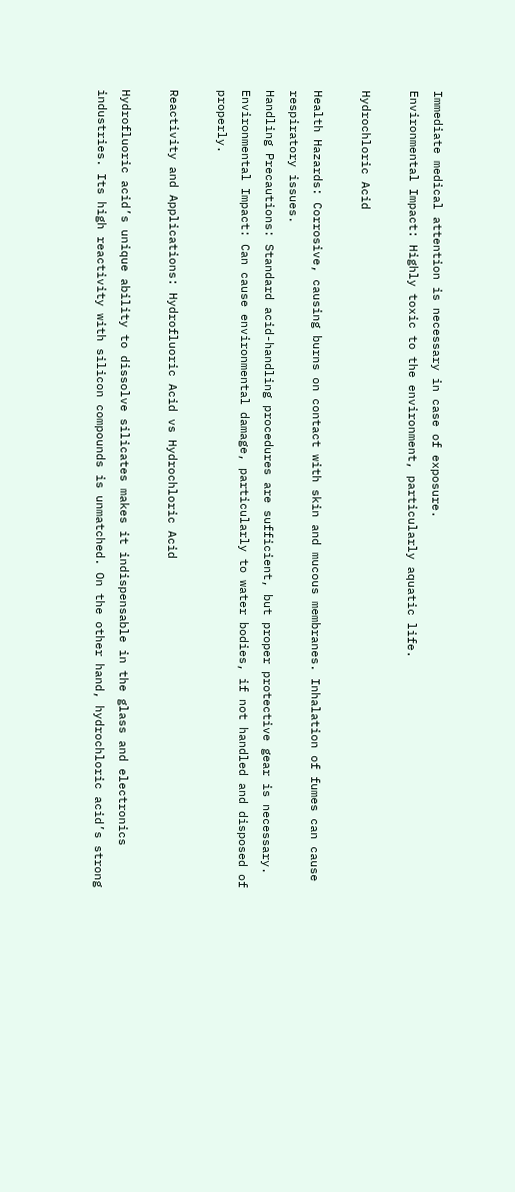Immediate medical attention is necessary in case of exposure.
Environmental Impact: Highly toxic to the environment, particularly aquatic life.

Hydrochloric Acid

Health Hazards: Corrosive, causing burns on contact with skin and mucous membranes. Inhalation of fumes can cause respiratory issues.
Handling Precautions: Standard acid-handling procedures are sufficient, but proper protective gear is necessary.
Environmental Impact: Can cause environmental damage, particularly to water bodies, if not handled and disposed of properly.

Reactivity and Applications: Hydrofluoric Acid vs Hydrochloric Acid

Hydrofluoric acid’s unique ability to dissolve silicates makes it indispensable in the glass and electronics industries. Its high reactivity with silicon compounds is unmatched. On the other hand, hydrochloric acid’s strong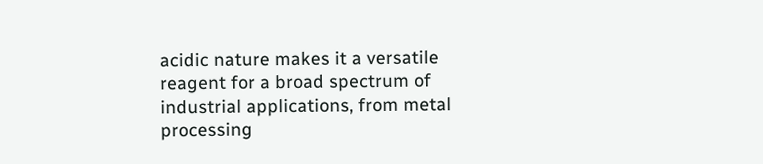acidic nature makes it a versatile reagent for a broad spectrum of industrial applications, from metal processing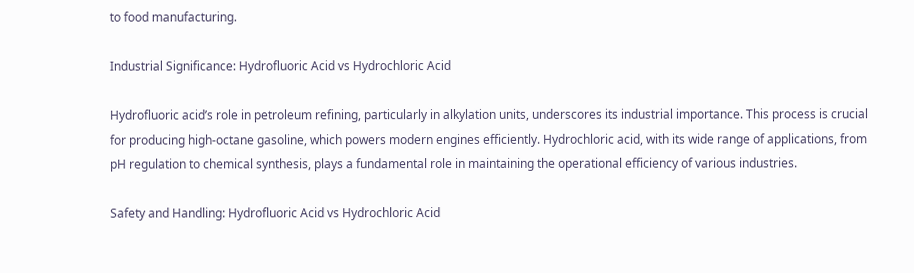to food manufacturing.

Industrial Significance: Hydrofluoric Acid vs Hydrochloric Acid

Hydrofluoric acid’s role in petroleum refining, particularly in alkylation units, underscores its industrial importance. This process is crucial for producing high-octane gasoline, which powers modern engines efficiently. Hydrochloric acid, with its wide range of applications, from pH regulation to chemical synthesis, plays a fundamental role in maintaining the operational efficiency of various industries.

Safety and Handling: Hydrofluoric Acid vs Hydrochloric Acid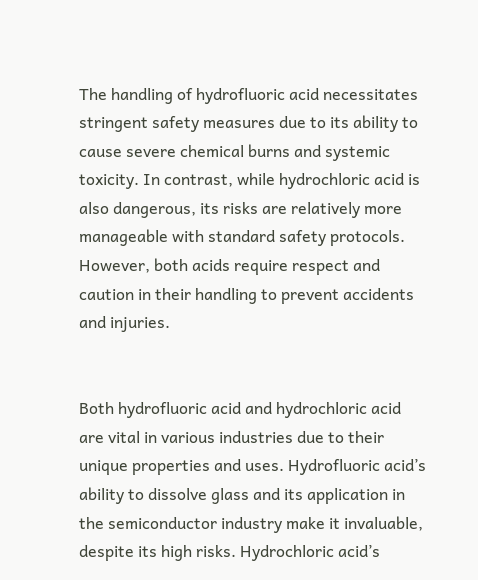The handling of hydrofluoric acid necessitates stringent safety measures due to its ability to cause severe chemical burns and systemic toxicity. In contrast, while hydrochloric acid is also dangerous, its risks are relatively more manageable with standard safety protocols. However, both acids require respect and caution in their handling to prevent accidents and injuries.


Both hydrofluoric acid and hydrochloric acid are vital in various industries due to their unique properties and uses. Hydrofluoric acid’s ability to dissolve glass and its application in the semiconductor industry make it invaluable, despite its high risks. Hydrochloric acid’s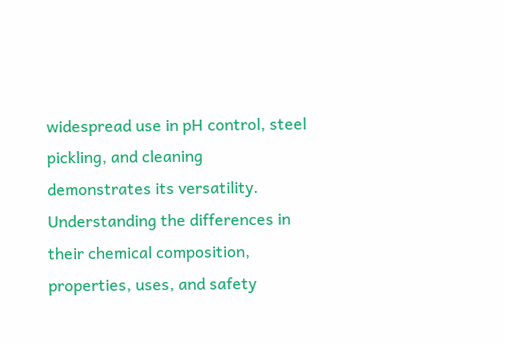widespread use in pH control, steel pickling, and cleaning demonstrates its versatility. Understanding the differences in their chemical composition, properties, uses, and safety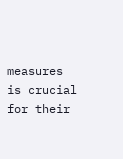measures is crucial for their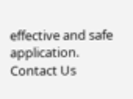effective and safe application.
Contact Us